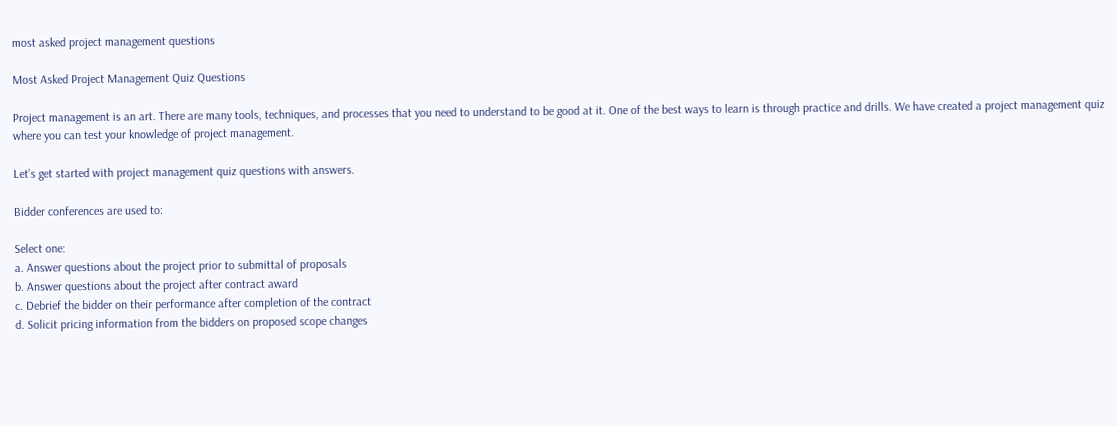most asked project management questions

Most Asked Project Management Quiz Questions

Project management is an art. There are many tools, techniques, and processes that you need to understand to be good at it. One of the best ways to learn is through practice and drills. We have created a project management quiz where you can test your knowledge of project management.

Let’s get started with project management quiz questions with answers.

Bidder conferences are used to:

Select one:
a. Answer questions about the project prior to submittal of proposals
b. Answer questions about the project after contract award
c. Debrief the bidder on their performance after completion of the contract
d. Solicit pricing information from the bidders on proposed scope changes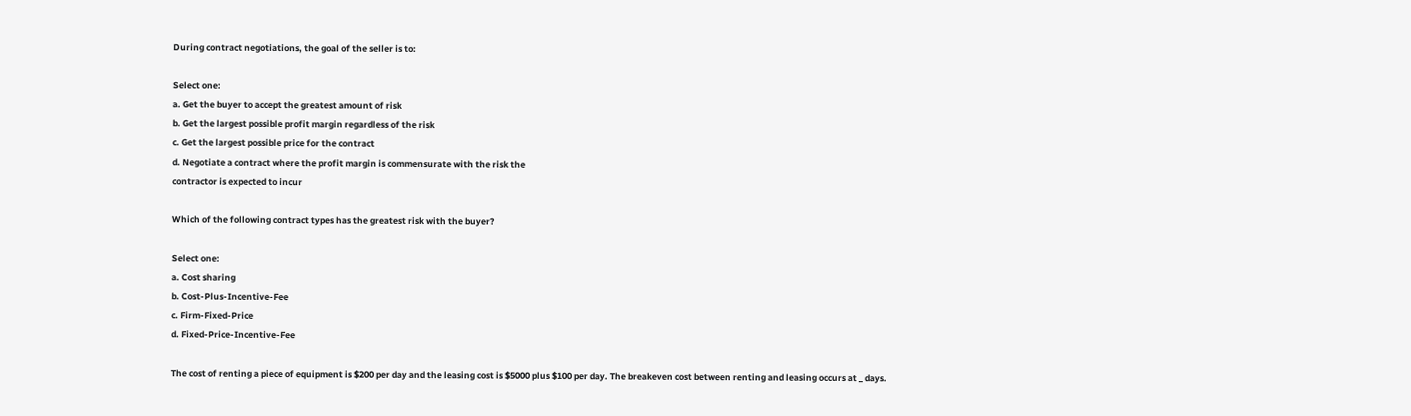During contract negotiations, the goal of the seller is to:

Select one:
a. Get the buyer to accept the greatest amount of risk
b. Get the largest possible profit margin regardless of the risk
c. Get the largest possible price for the contract
d. Negotiate a contract where the profit margin is commensurate with the risk the
contractor is expected to incur

Which of the following contract types has the greatest risk with the buyer?

Select one:
a. Cost sharing
b. Cost-Plus-Incentive-Fee
c. Firm-Fixed-Price
d. Fixed-Price-Incentive-Fee

The cost of renting a piece of equipment is $200 per day and the leasing cost is $5000 plus $100 per day. The breakeven cost between renting and leasing occurs at _ days.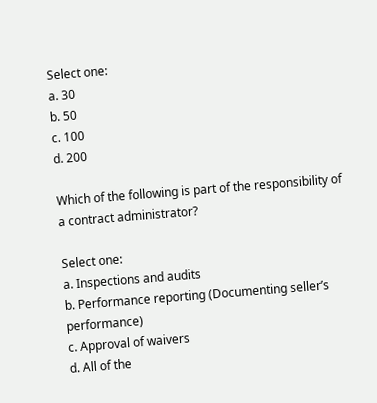Select one:
a. 30
b. 50
c. 100
d. 200

Which of the following is part of the responsibility of a contract administrator?

Select one:
a. Inspections and audits
b. Performance reporting (Documenting seller’s performance)
c. Approval of waivers
d. All of the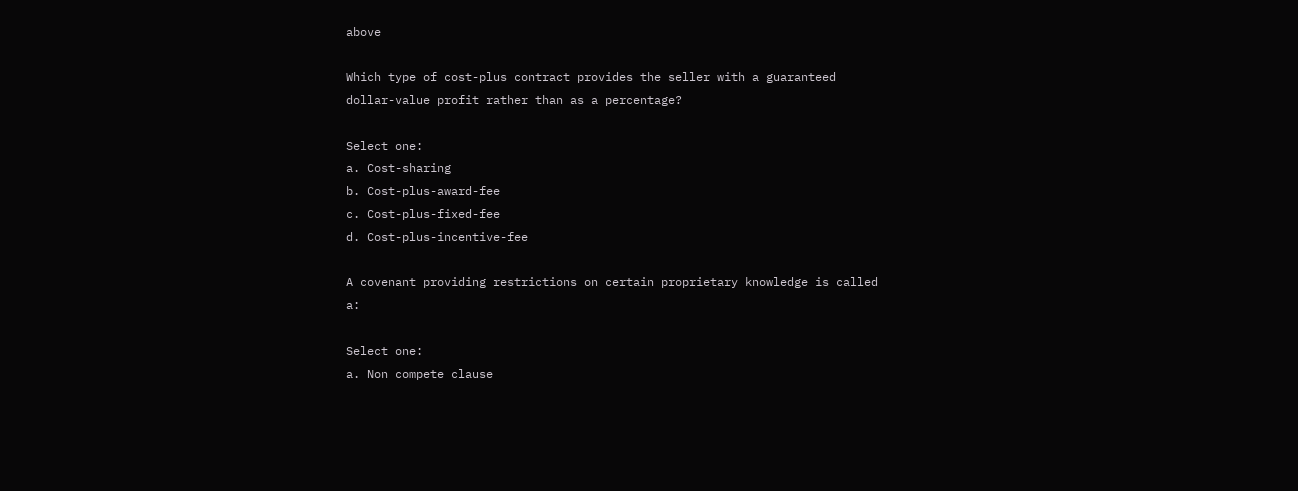above

Which type of cost-plus contract provides the seller with a guaranteed dollar-value profit rather than as a percentage?

Select one:
a. Cost-sharing
b. Cost-plus-award-fee
c. Cost-plus-fixed-fee
d. Cost-plus-incentive-fee

A covenant providing restrictions on certain proprietary knowledge is called a:

Select one:
a. Non compete clause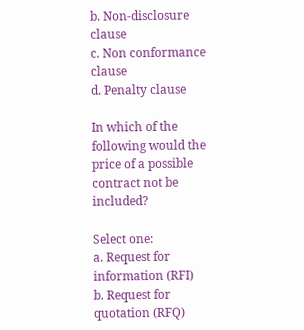b. Non-disclosure clause
c. Non conformance clause
d. Penalty clause

In which of the following would the price of a possible contract not be included?

Select one:
a. Request for information (RFI)
b. Request for quotation (RFQ)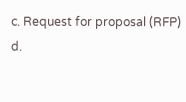c. Request for proposal (RFP)
d.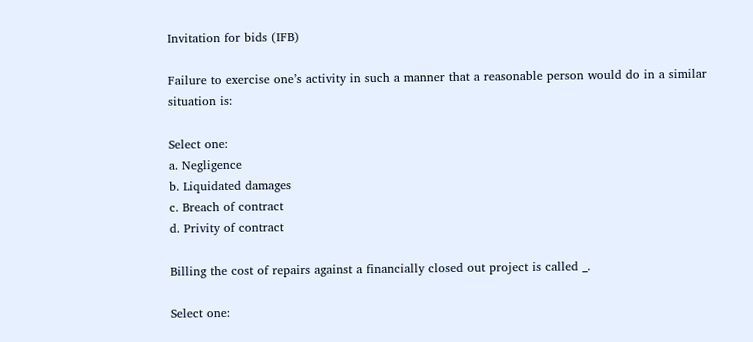Invitation for bids (IFB)

Failure to exercise one’s activity in such a manner that a reasonable person would do in a similar situation is:

Select one:
a. Negligence
b. Liquidated damages
c. Breach of contract
d. Privity of contract

Billing the cost of repairs against a financially closed out project is called _.

Select one: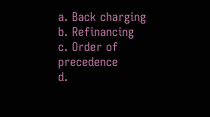a. Back charging
b. Refinancing
c. Order of precedence
d.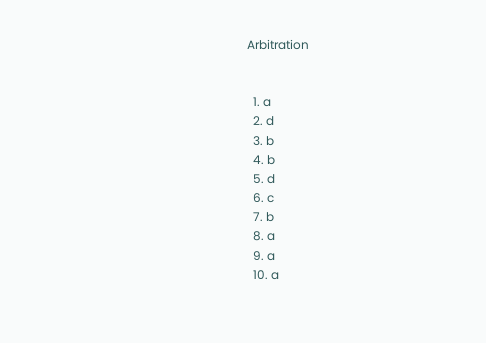Arbitration


  1. a
  2. d
  3. b
  4. b
  5. d
  6. c
  7. b
  8. a
  9. a
  10. a